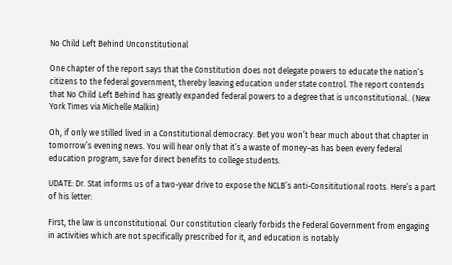No Child Left Behind Unconstitutional

One chapter of the report says that the Constitution does not delegate powers to educate the nation’s citizens to the federal government, thereby leaving education under state control. The report contends that No Child Left Behind has greatly expanded federal powers to a degree that is unconstitutional.. (New York Times via Michelle Malkin)

Oh, if only we stilled lived in a Constitutional democracy. Bet you won’t hear much about that chapter in tomorrow’s evening news. You will hear only that it’s a waste of money–as has been every federal education program, save for direct benefits to college students.

UDATE: Dr. Stat informs us of a two-year drive to expose the NCLB’s anti-Consititutional roots. Here’s a part of his letter:

First, the law is unconstitutional. Our constitution clearly forbids the Federal Government from engaging in activities which are not specifically prescribed for it, and education is notably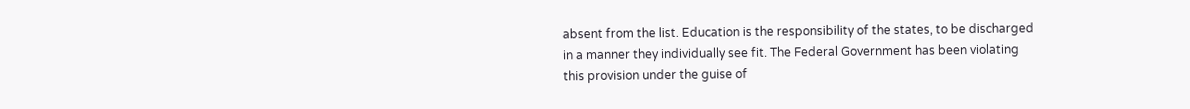absent from the list. Education is the responsibility of the states, to be discharged in a manner they individually see fit. The Federal Government has been violating this provision under the guise of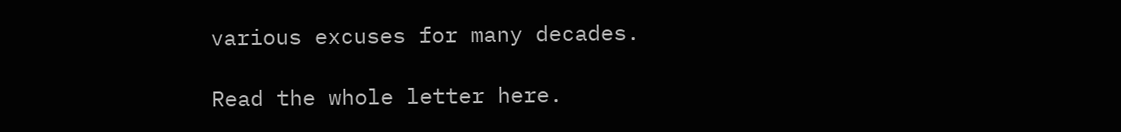various excuses for many decades.

Read the whole letter here.